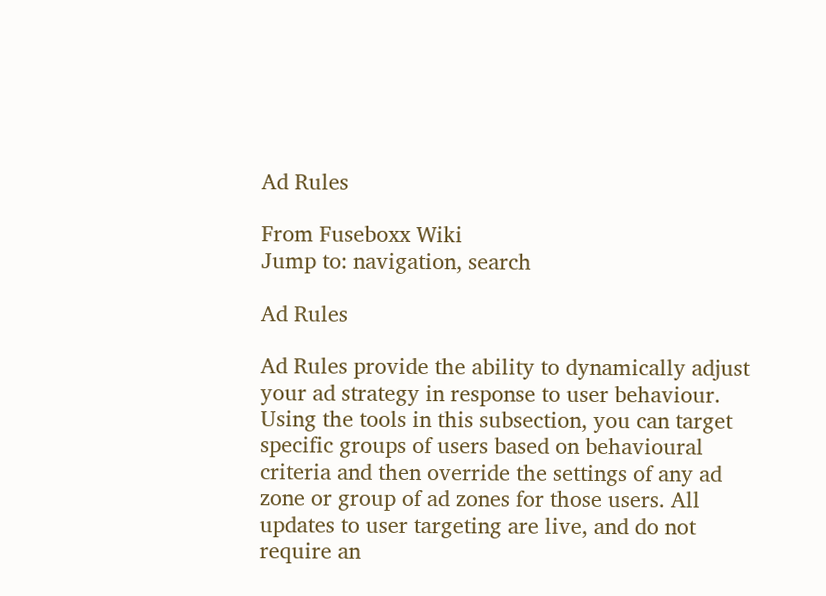Ad Rules

From Fuseboxx Wiki
Jump to: navigation, search

Ad Rules

Ad Rules provide the ability to dynamically adjust your ad strategy in response to user behaviour. Using the tools in this subsection, you can target specific groups of users based on behavioural criteria and then override the settings of any ad zone or group of ad zones for those users. All updates to user targeting are live, and do not require an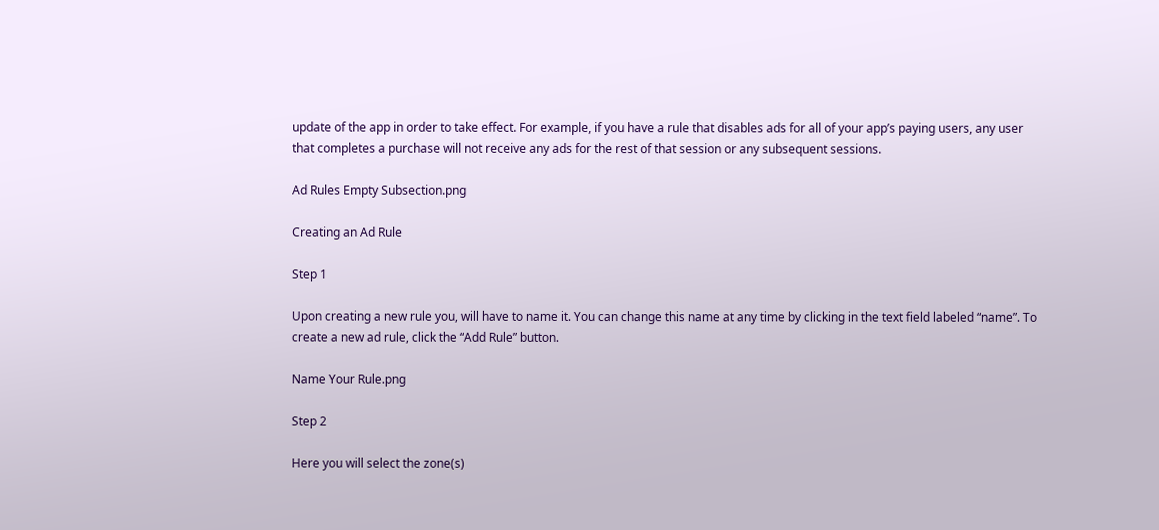update of the app in order to take effect. For example, if you have a rule that disables ads for all of your app’s paying users, any user that completes a purchase will not receive any ads for the rest of that session or any subsequent sessions.

Ad Rules Empty Subsection.png

Creating an Ad Rule

Step 1

Upon creating a new rule you, will have to name it. You can change this name at any time by clicking in the text field labeled “name”. To create a new ad rule, click the “Add Rule” button.

Name Your Rule.png

Step 2

Here you will select the zone(s)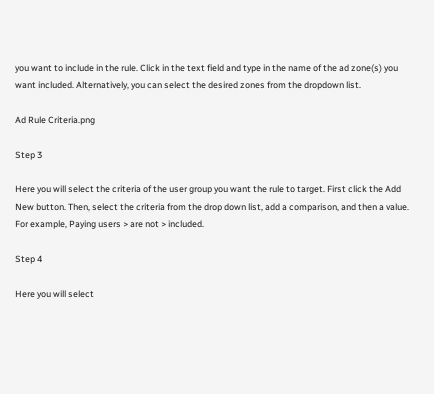you want to include in the rule. Click in the text field and type in the name of the ad zone(s) you want included. Alternatively, you can select the desired zones from the dropdown list.

Ad Rule Criteria.png

Step 3

Here you will select the criteria of the user group you want the rule to target. First click the Add New button. Then, select the criteria from the drop down list, add a comparison, and then a value. For example, Paying users > are not > included.

Step 4

Here you will select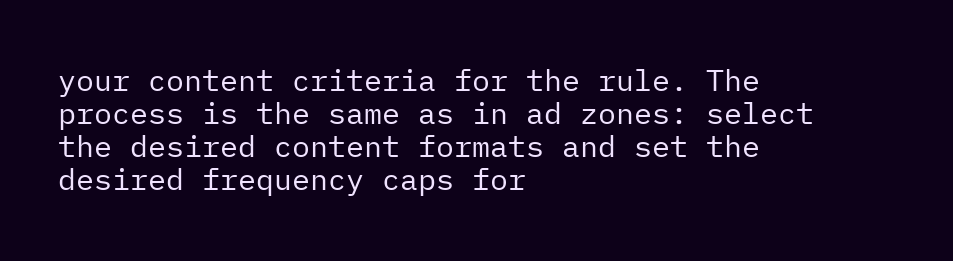your content criteria for the rule. The process is the same as in ad zones: select the desired content formats and set the desired frequency caps for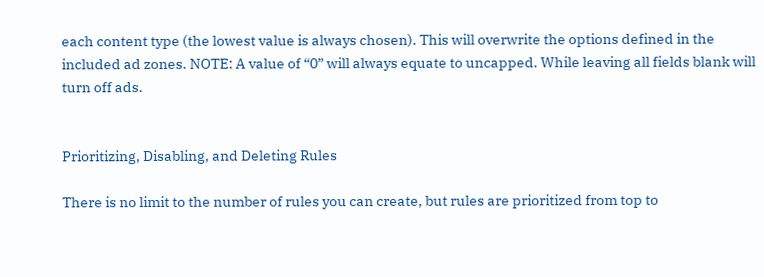each content type (the lowest value is always chosen). This will overwrite the options defined in the included ad zones. NOTE: A value of “0” will always equate to uncapped. While leaving all fields blank will turn off ads.


Prioritizing, Disabling, and Deleting Rules

There is no limit to the number of rules you can create, but rules are prioritized from top to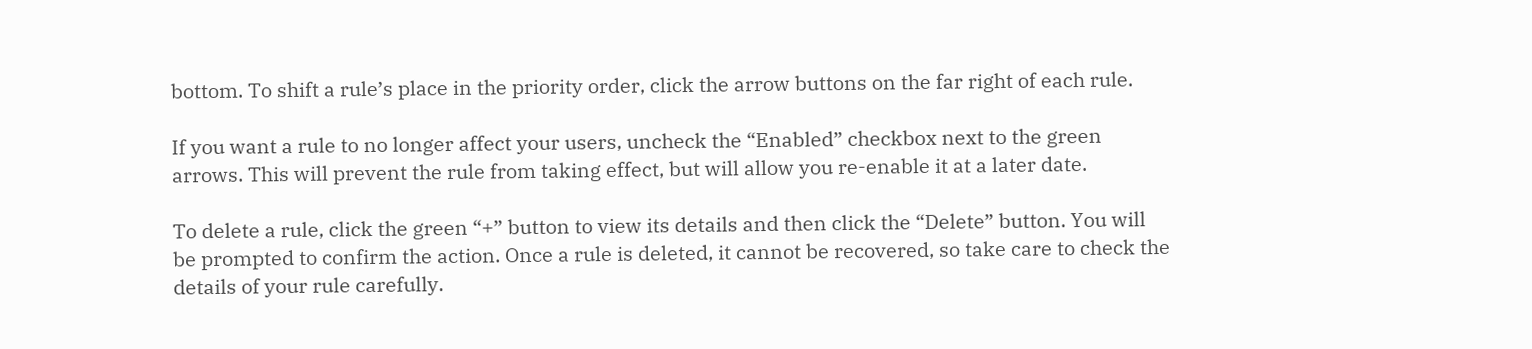bottom. To shift a rule’s place in the priority order, click the arrow buttons on the far right of each rule.

If you want a rule to no longer affect your users, uncheck the “Enabled” checkbox next to the green arrows. This will prevent the rule from taking effect, but will allow you re-enable it at a later date.

To delete a rule, click the green “+” button to view its details and then click the “Delete” button. You will be prompted to confirm the action. Once a rule is deleted, it cannot be recovered, so take care to check the details of your rule carefully.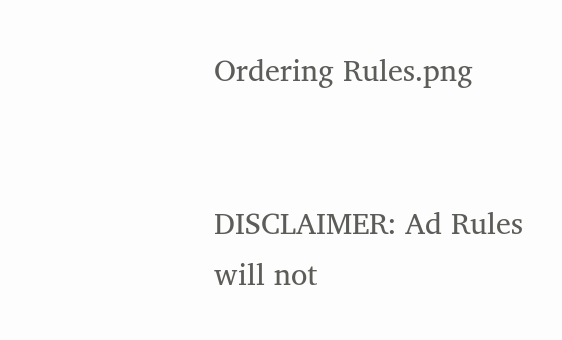Ordering Rules.png


DISCLAIMER: Ad Rules will not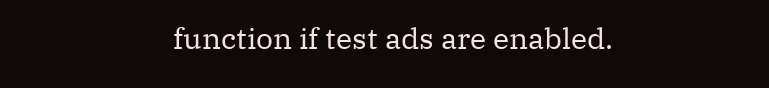function if test ads are enabled.